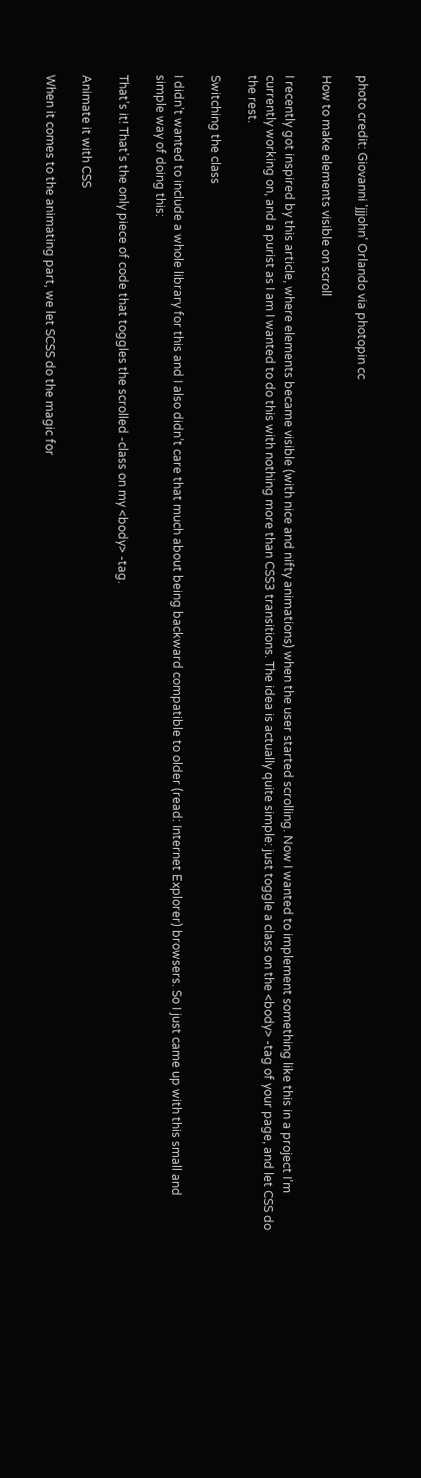photo credit: Giovanni 'jjjohn' Orlando via photopin cc

How to make elements visible on scroll

I recently got inspired by this article, where elements became visible (with nice and nifty animations) when the user started scrolling. Now I wanted to implement something like this in a project I’m currently working on, and a purist as I am I wanted to do this with nothing more than CSS3 transitions. The idea is actually quite simple: just toggle a class on the <body> -tag of your page, and let CSS do the rest.

Switching the class

I didn’t wanted to include a whole library for this and I also didn’t care that much about being backward compatible to older (read: Internet Explorer) browsers. So I just came up with this small and simple way of doing this:

That’s it! That’s the only piece of code that toggles the scrolled -class on my <body> -tag.

Animate it with CSS

When it comes to the animating part, we let SCSS do the magic for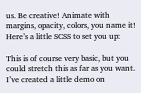us. Be creative! Animate with margins, opacity, colors, you name it! Here’s a little SCSS to set you up:

This is of course very basic, but you could stretch this as far as you want. I’ve created a little demo on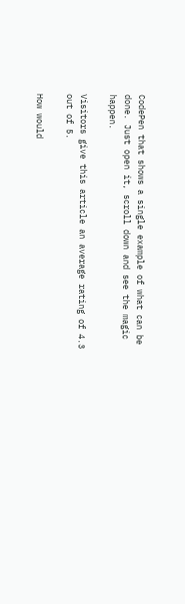CodePen that shows a single example of what can be done. Just open it, scroll down and see the magic happen.

Visitors give this article an average rating of 4.3 out of 5.

How would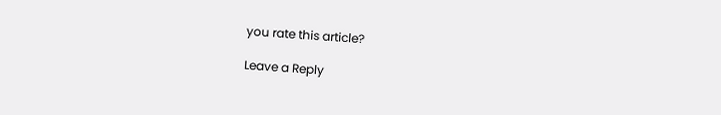you rate this article?

Leave a Reply